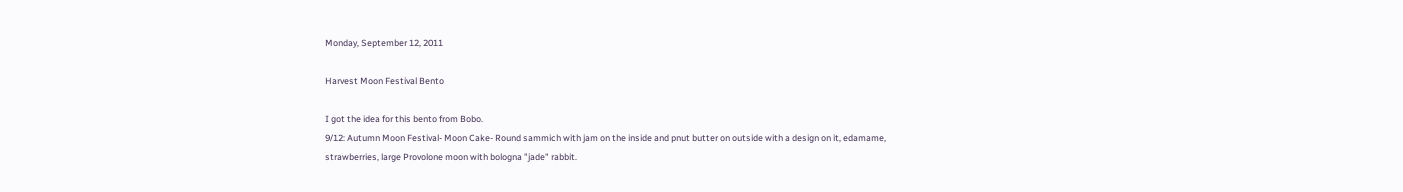Monday, September 12, 2011

Harvest Moon Festival Bento

I got the idea for this bento from Bobo.
9/12: Autumn Moon Festival- Moon Cake- Round sammich with jam on the inside and pnut butter on outside with a design on it, edamame, strawberries, large Provolone moon with bologna "jade" rabbit.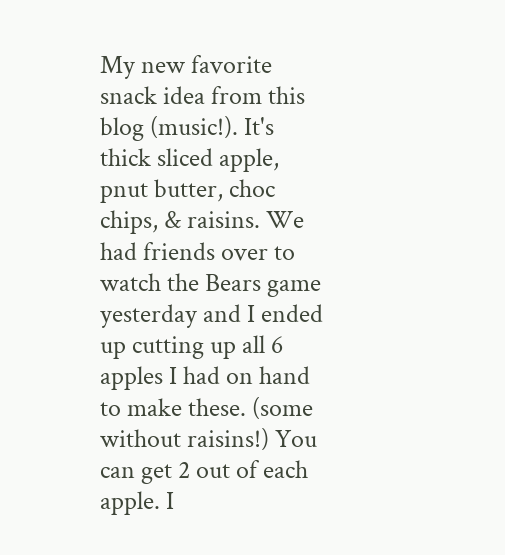My new favorite snack idea from this blog (music!). It's thick sliced apple, pnut butter, choc chips, & raisins. We had friends over to watch the Bears game yesterday and I ended up cutting up all 6 apples I had on hand to make these. (some without raisins!) You can get 2 out of each apple. I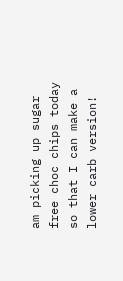am picking up sugar free choc chips today so that I can make a lower carb version!